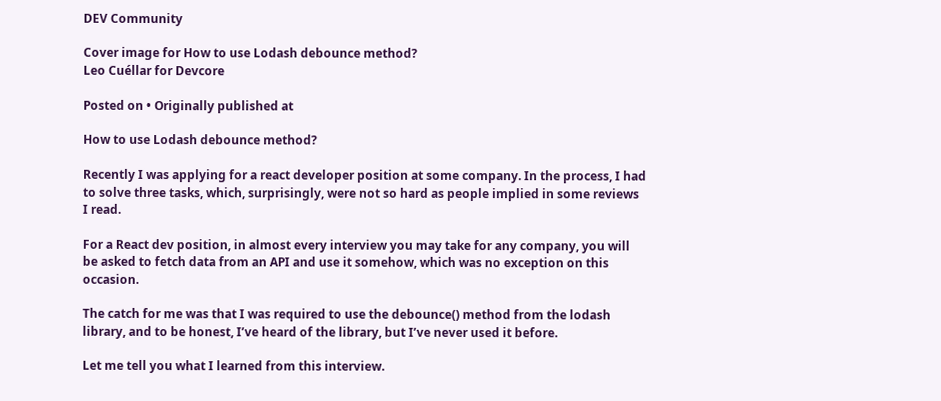DEV Community

Cover image for How to use Lodash debounce method?
Leo Cuéllar for Devcore

Posted on • Originally published at

How to use Lodash debounce method?

Recently I was applying for a react developer position at some company. In the process, I had to solve three tasks, which, surprisingly, were not so hard as people implied in some reviews I read.

For a React dev position, in almost every interview you may take for any company, you will be asked to fetch data from an API and use it somehow, which was no exception on this occasion.

The catch for me was that I was required to use the debounce() method from the lodash library, and to be honest, I’ve heard of the library, but I’ve never used it before.

Let me tell you what I learned from this interview.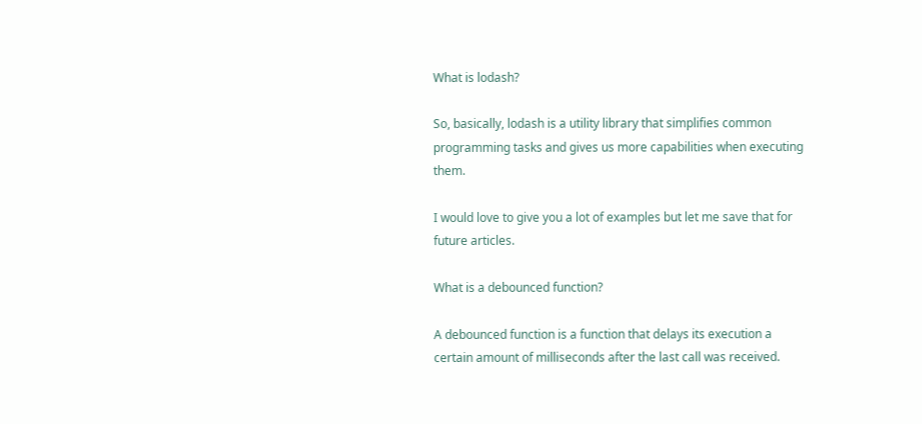What is lodash?

So, basically, lodash is a utility library that simplifies common programming tasks and gives us more capabilities when executing them.

I would love to give you a lot of examples but let me save that for future articles.

What is a debounced function?

A debounced function is a function that delays its execution a certain amount of milliseconds after the last call was received.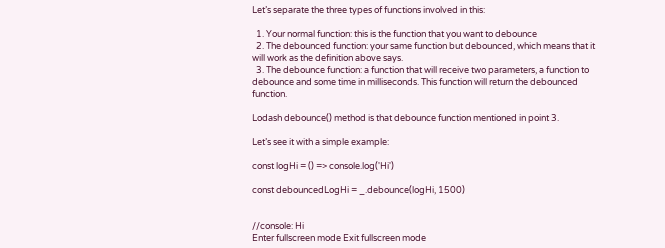Let’s separate the three types of functions involved in this:

  1. Your normal function: this is the function that you want to debounce
  2. The debounced function: your same function but debounced, which means that it will work as the definition above says.
  3. The debounce function: a function that will receive two parameters, a function to debounce and some time in milliseconds. This function will return the debounced function.

Lodash debounce() method is that debounce function mentioned in point 3.

Let’s see it with a simple example:

const logHi = () => console.log('Hi')

const debouncedLogHi = _.debounce(logHi, 1500)


//console: Hi
Enter fullscreen mode Exit fullscreen mode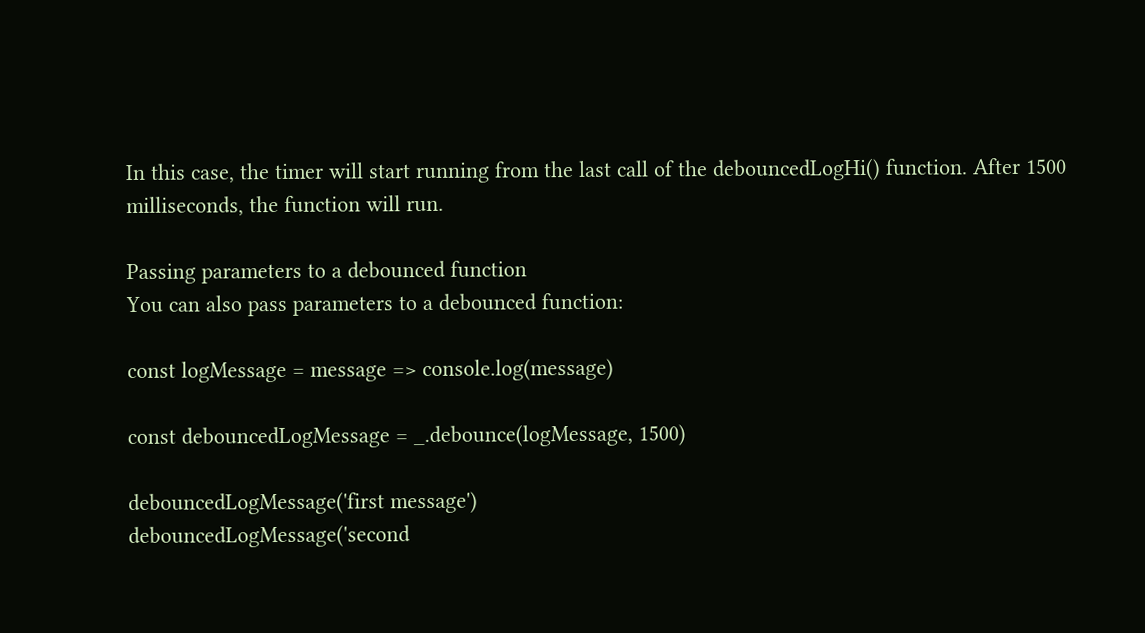In this case, the timer will start running from the last call of the debouncedLogHi() function. After 1500 milliseconds, the function will run.

Passing parameters to a debounced function
You can also pass parameters to a debounced function:

const logMessage = message => console.log(message)

const debouncedLogMessage = _.debounce(logMessage, 1500)

debouncedLogMessage('first message')
debouncedLogMessage('second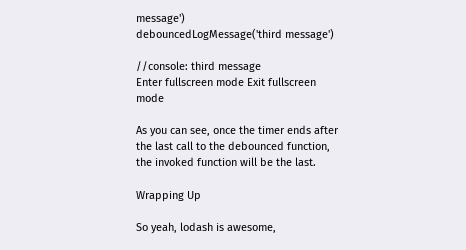message')
debouncedLogMessage('third message')

//console: third message
Enter fullscreen mode Exit fullscreen mode

As you can see, once the timer ends after the last call to the debounced function, the invoked function will be the last.

Wrapping Up

So yeah, lodash is awesome,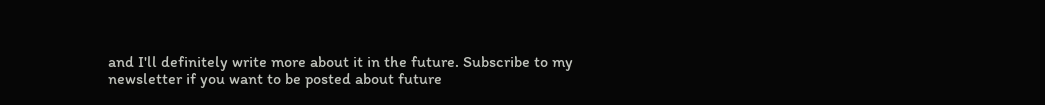and I'll definitely write more about it in the future. Subscribe to my newsletter if you want to be posted about future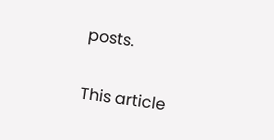posts.

This article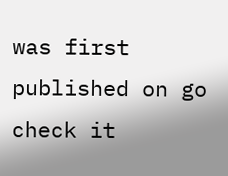was first published on go check it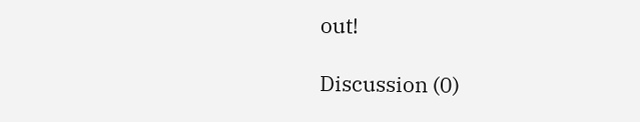out!

Discussion (0)